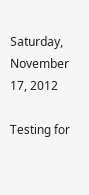Saturday, November 17, 2012

Testing for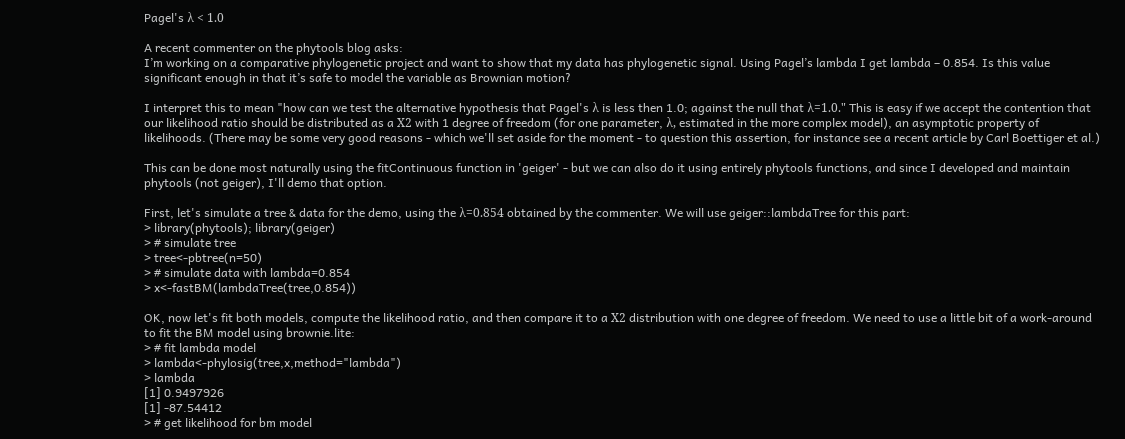Pagel's λ < 1.0

A recent commenter on the phytools blog asks:
I’m working on a comparative phylogenetic project and want to show that my data has phylogenetic signal. Using Pagel’s lambda I get lambda – 0.854. Is this value significant enough in that it’s safe to model the variable as Brownian motion?

I interpret this to mean "how can we test the alternative hypothesis that Pagel's λ is less then 1.0; against the null that λ=1.0." This is easy if we accept the contention that our likelihood ratio should be distributed as a Χ2 with 1 degree of freedom (for one parameter, λ, estimated in the more complex model), an asymptotic property of likelihoods. (There may be some very good reasons - which we'll set aside for the moment - to question this assertion, for instance see a recent article by Carl Boettiger et al.)

This can be done most naturally using the fitContinuous function in 'geiger' - but we can also do it using entirely phytools functions, and since I developed and maintain phytools (not geiger), I'll demo that option.

First, let's simulate a tree & data for the demo, using the λ=0.854 obtained by the commenter. We will use geiger::lambdaTree for this part:
> library(phytools); library(geiger)
> # simulate tree
> tree<-pbtree(n=50)
> # simulate data with lambda=0.854
> x<-fastBM(lambdaTree(tree,0.854))

OK, now let's fit both models, compute the likelihood ratio, and then compare it to a Χ2 distribution with one degree of freedom. We need to use a little bit of a work-around to fit the BM model using brownie.lite:
> # fit lambda model
> lambda<-phylosig(tree,x,method="lambda")
> lambda
[1] 0.9497926
[1] -87.54412
> # get likelihood for bm model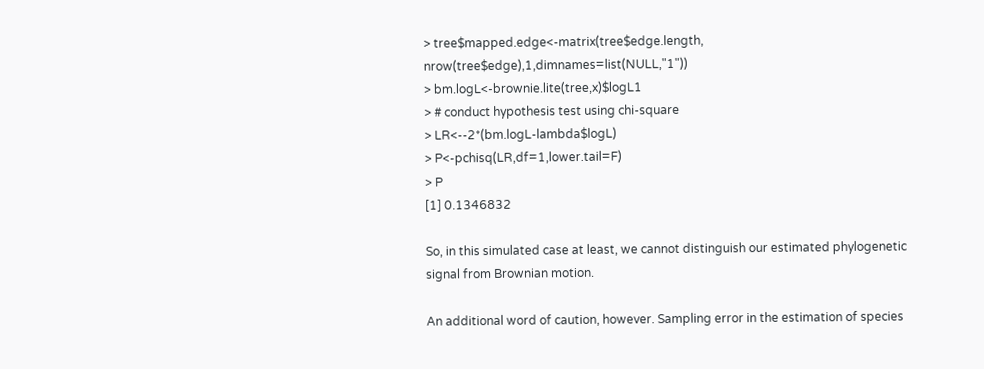> tree$mapped.edge<-matrix(tree$edge.length, nrow(tree$edge),1,dimnames=list(NULL,"1"))
> bm.logL<-brownie.lite(tree,x)$logL1
> # conduct hypothesis test using chi-square
> LR<--2*(bm.logL-lambda$logL)
> P<-pchisq(LR,df=1,lower.tail=F)
> P
[1] 0.1346832

So, in this simulated case at least, we cannot distinguish our estimated phylogenetic signal from Brownian motion.

An additional word of caution, however. Sampling error in the estimation of species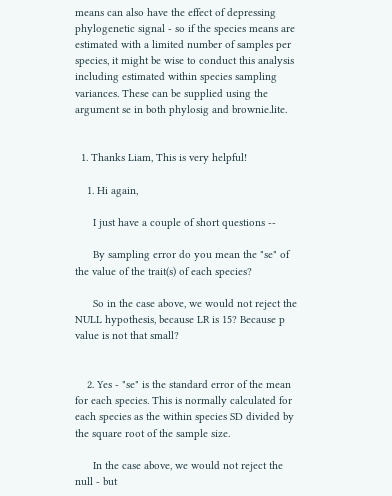means can also have the effect of depressing phylogenetic signal - so if the species means are estimated with a limited number of samples per species, it might be wise to conduct this analysis including estimated within species sampling variances. These can be supplied using the argument se in both phylosig and brownie.lite.


  1. Thanks Liam, This is very helpful!

    1. Hi again,

      I just have a couple of short questions --

      By sampling error do you mean the "se" of the value of the trait(s) of each species?

      So in the case above, we would not reject the NULL hypothesis, because LR is 15? Because p value is not that small?


    2. Yes - "se" is the standard error of the mean for each species. This is normally calculated for each species as the within species SD divided by the square root of the sample size.

      In the case above, we would not reject the null - but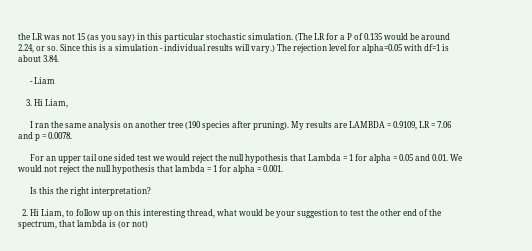the LR was not 15 (as you say) in this particular stochastic simulation. (The LR for a P of 0.135 would be around 2.24, or so. Since this is a simulation - individual results will vary.) The rejection level for alpha=0.05 with df=1 is about 3.84.

      - Liam

    3. Hi Liam,

      I ran the same analysis on another tree (190 species after pruning). My results are LAMBDA = 0.9109, LR = 7.06 and p = 0.0078.

      For an upper tail one sided test we would reject the null hypothesis that Lambda = 1 for alpha = 0.05 and 0.01. We would not reject the null hypothesis that lambda = 1 for alpha = 0.001.

      Is this the right interpretation?

  2. Hi Liam, to follow up on this interesting thread, what would be your suggestion to test the other end of the spectrum, that lambda is (or not)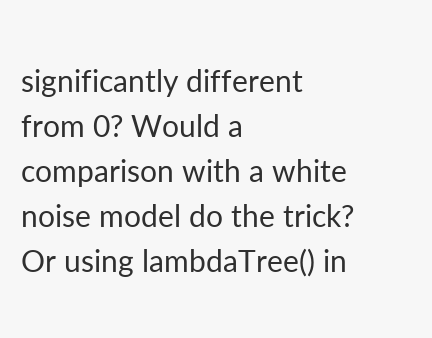significantly different from 0? Would a comparison with a white noise model do the trick? Or using lambdaTree() in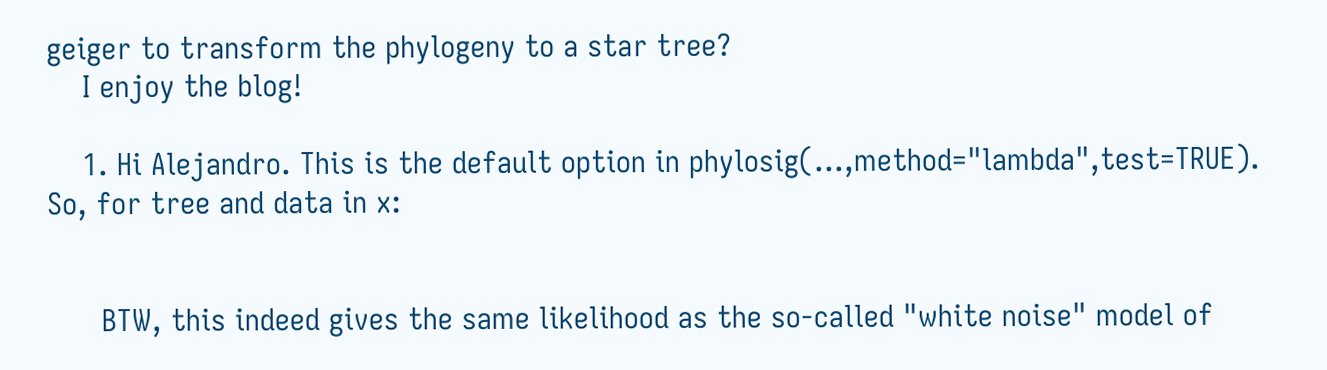geiger to transform the phylogeny to a star tree?
    I enjoy the blog!

    1. Hi Alejandro. This is the default option in phylosig(...,method="lambda",test=TRUE). So, for tree and data in x:


      BTW, this indeed gives the same likelihood as the so-called "white noise" model of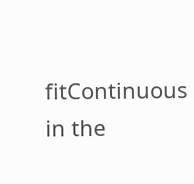fitContinuous in the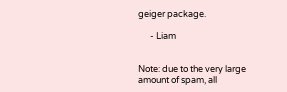geiger package.

      - Liam


Note: due to the very large amount of spam, all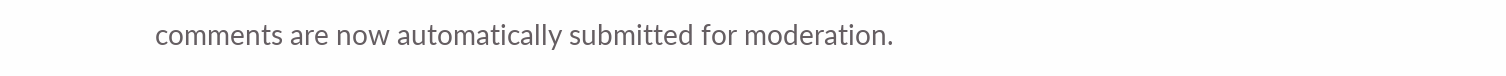comments are now automatically submitted for moderation.